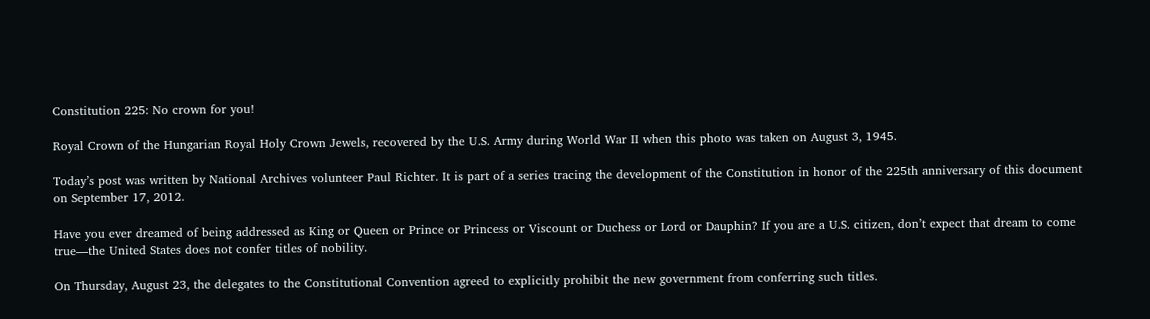Constitution 225: No crown for you!

Royal Crown of the Hungarian Royal Holy Crown Jewels, recovered by the U.S. Army during World War II when this photo was taken on August 3, 1945.

Today’s post was written by National Archives volunteer Paul Richter. It is part of a series tracing the development of the Constitution in honor of the 225th anniversary of this document on September 17, 2012.

Have you ever dreamed of being addressed as King or Queen or Prince or Princess or Viscount or Duchess or Lord or Dauphin? If you are a U.S. citizen, don’t expect that dream to come true—the United States does not confer titles of nobility.

On Thursday, August 23, the delegates to the Constitutional Convention agreed to explicitly prohibit the new government from conferring such titles.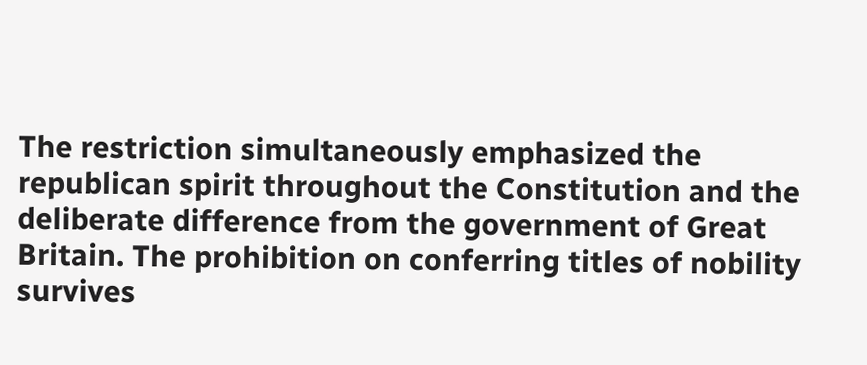The restriction simultaneously emphasized the republican spirit throughout the Constitution and the deliberate difference from the government of Great Britain. The prohibition on conferring titles of nobility survives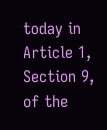today in Article 1, Section 9, of the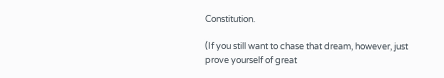Constitution.

(If you still want to chase that dream, however, just prove yourself of great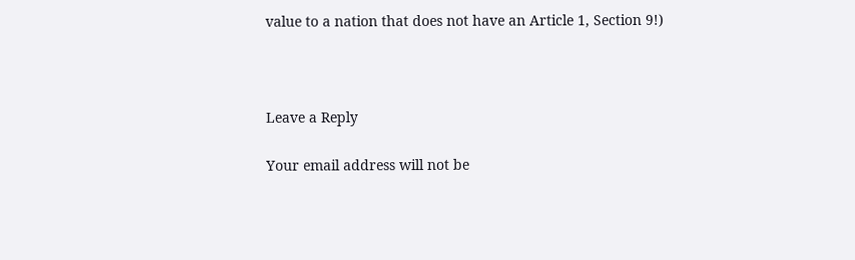value to a nation that does not have an Article 1, Section 9!)



Leave a Reply

Your email address will not be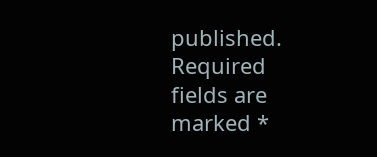published. Required fields are marked *